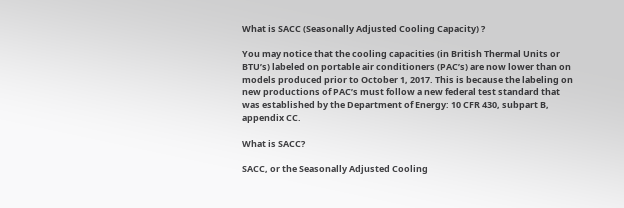What is SACC (Seasonally Adjusted Cooling Capacity) ?

You may notice that the cooling capacities (in British Thermal Units or BTU’s) labeled on portable air conditioners (PAC’s) are now lower than on models produced prior to October 1, 2017. This is because the labeling on new productions of PAC’s must follow a new federal test standard that was established by the Department of Energy: 10 CFR 430, subpart B, appendix CC.

What is SACC?

SACC, or the Seasonally Adjusted Cooling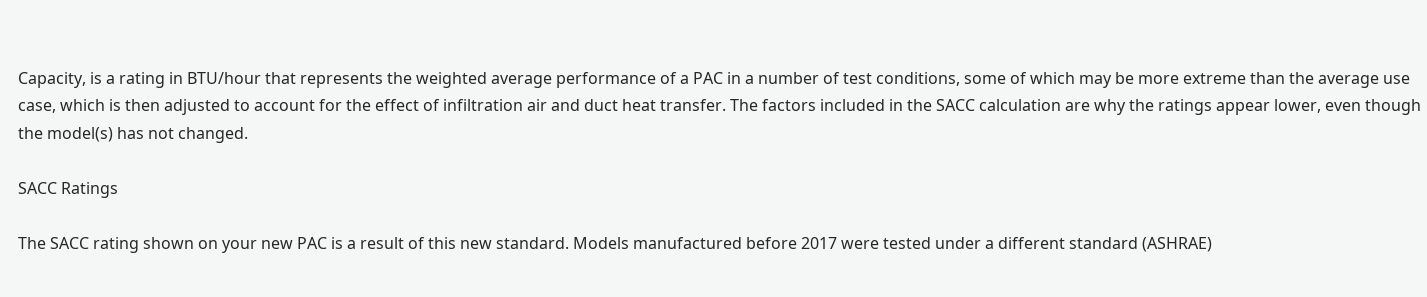Capacity, is a rating in BTU/hour that represents the weighted average performance of a PAC in a number of test conditions, some of which may be more extreme than the average use case, which is then adjusted to account for the effect of infiltration air and duct heat transfer. The factors included in the SACC calculation are why the ratings appear lower, even though the model(s) has not changed.

SACC Ratings

The SACC rating shown on your new PAC is a result of this new standard. Models manufactured before 2017 were tested under a different standard (ASHRAE)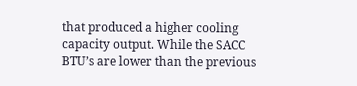that produced a higher cooling capacity output. While the SACC BTU’s are lower than the previous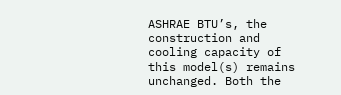ASHRAE BTU’s, the construction and cooling capacity of this model(s) remains unchanged. Both the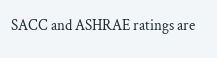SACC and ASHRAE ratings are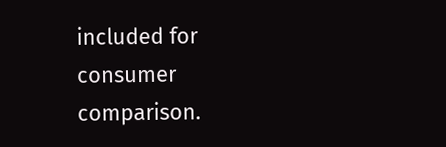included for consumer comparison.